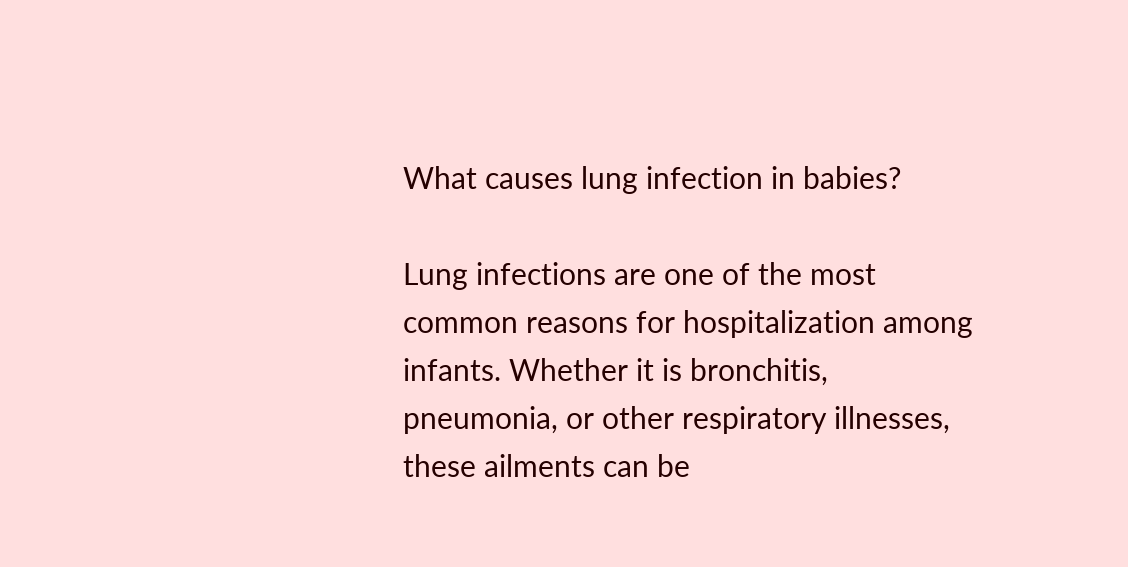What causes lung infection in babies?

Lung infections are one of the most common reasons for hospitalization among infants. Whether it is bronchitis, pneumonia, or other respiratory illnesses, these ailments can be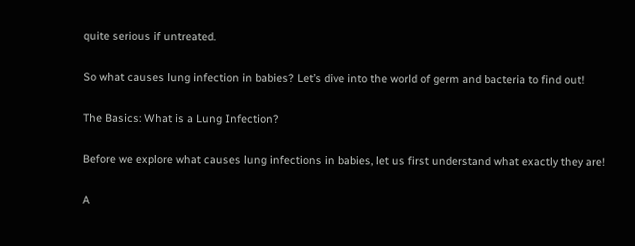quite serious if untreated.

So what causes lung infection in babies? Let’s dive into the world of germ and bacteria to find out!

The Basics: What is a Lung Infection?

Before we explore what causes lung infections in babies, let us first understand what exactly they are!

A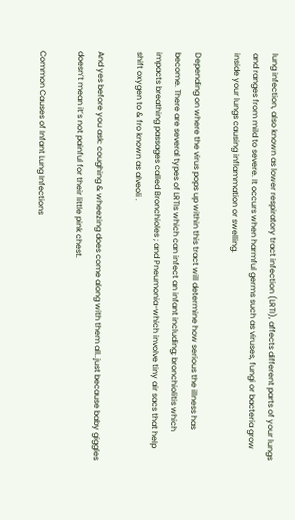lung infection, also known as lower respiratory tract infection (LRTI), affects different parts of your lungs and ranges from mild to severe. It occurs when harmful germs such as viruses, fungi or bacteria grow inside your lungs causing inflammation or swelling.

Depending on where the virus pops up within this tract will determine how serious the illness has become. There are several types of LRTIs which can infect an infant including; bronchiolitis which impacts breathing passages called Bronchioles ; and Pneumonia-which involve tiny air sacs that help shift oxygen to & fro known as alveoli .

And yes before you ask: coughing & wheezing does come along with them all..just because baby giggles doesn’t mean it’s not painful for their little pink chest.

Common Causes of Infant Lung Infections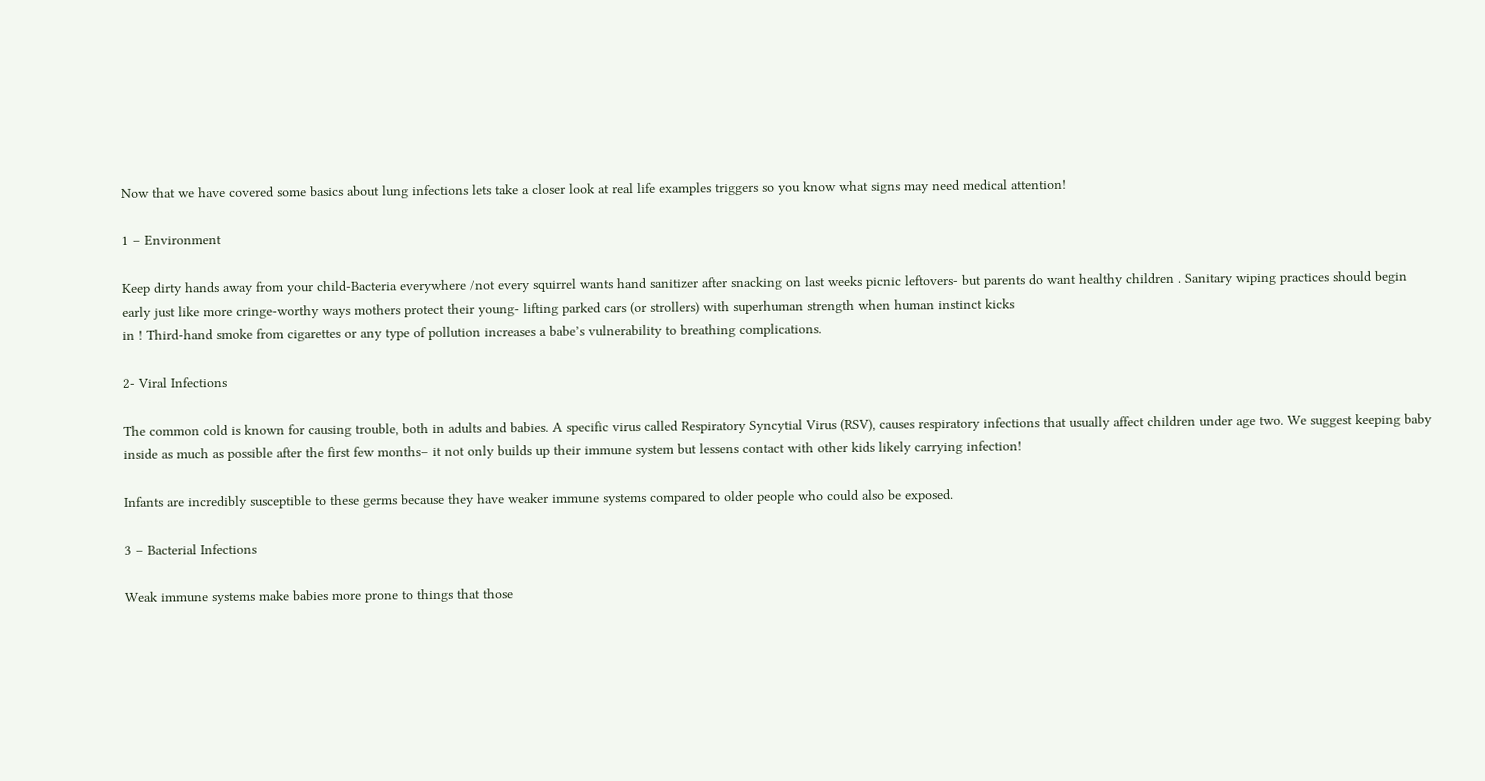Now that we have covered some basics about lung infections lets take a closer look at real life examples triggers so you know what signs may need medical attention!

1 – Environment

Keep dirty hands away from your child-Bacteria everywhere /not every squirrel wants hand sanitizer after snacking on last weeks picnic leftovers- but parents do want healthy children . Sanitary wiping practices should begin early just like more cringe-worthy ways mothers protect their young- lifting parked cars (or strollers) with superhuman strength when human instinct kicks
in ! Third-hand smoke from cigarettes or any type of pollution increases a babe’s vulnerability to breathing complications.

2- Viral Infections

The common cold is known for causing trouble, both in adults and babies. A specific virus called Respiratory Syncytial Virus (RSV), causes respiratory infections that usually affect children under age two. We suggest keeping baby inside as much as possible after the first few months– it not only builds up their immune system but lessens contact with other kids likely carrying infection!

Infants are incredibly susceptible to these germs because they have weaker immune systems compared to older people who could also be exposed.

3 – Bacterial Infections

Weak immune systems make babies more prone to things that those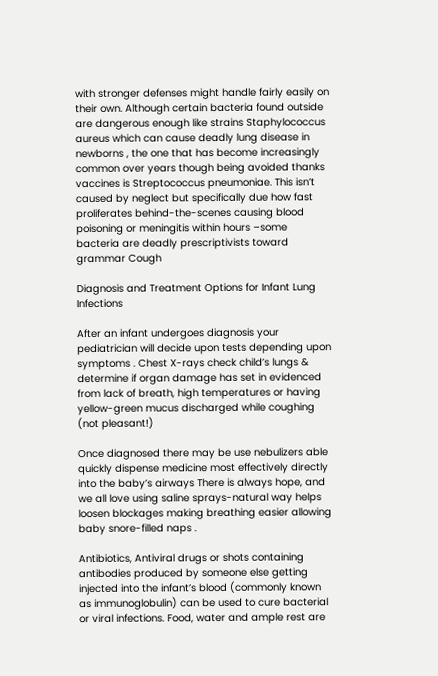with stronger defenses might handle fairly easily on their own. Although certain bacteria found outside are dangerous enough like strains Staphylococcus aureus which can cause deadly lung disease in newborns , the one that has become increasingly common over years though being avoided thanks vaccines is Streptococcus pneumoniae. This isn’t caused by neglect but specifically due how fast proliferates behind-the-scenes causing blood poisoning or meningitis within hours –some bacteria are deadly prescriptivists toward grammar Cough

Diagnosis and Treatment Options for Infant Lung Infections

After an infant undergoes diagnosis your pediatrician will decide upon tests depending upon symptoms . Chest X-rays check child’s lungs & determine if organ damage has set in evidenced from lack of breath, high temperatures or having yellow-green mucus discharged while coughing (not pleasant!)

Once diagnosed there may be use nebulizers able quickly dispense medicine most effectively directly into the baby’s airways There is always hope, and we all love using saline sprays-natural way helps loosen blockages making breathing easier allowing baby snore-filled naps .

Antibiotics, Antiviral drugs or shots containing antibodies produced by someone else getting injected into the infant’s blood (commonly known as immunoglobulin) can be used to cure bacterial or viral infections. Food, water and ample rest are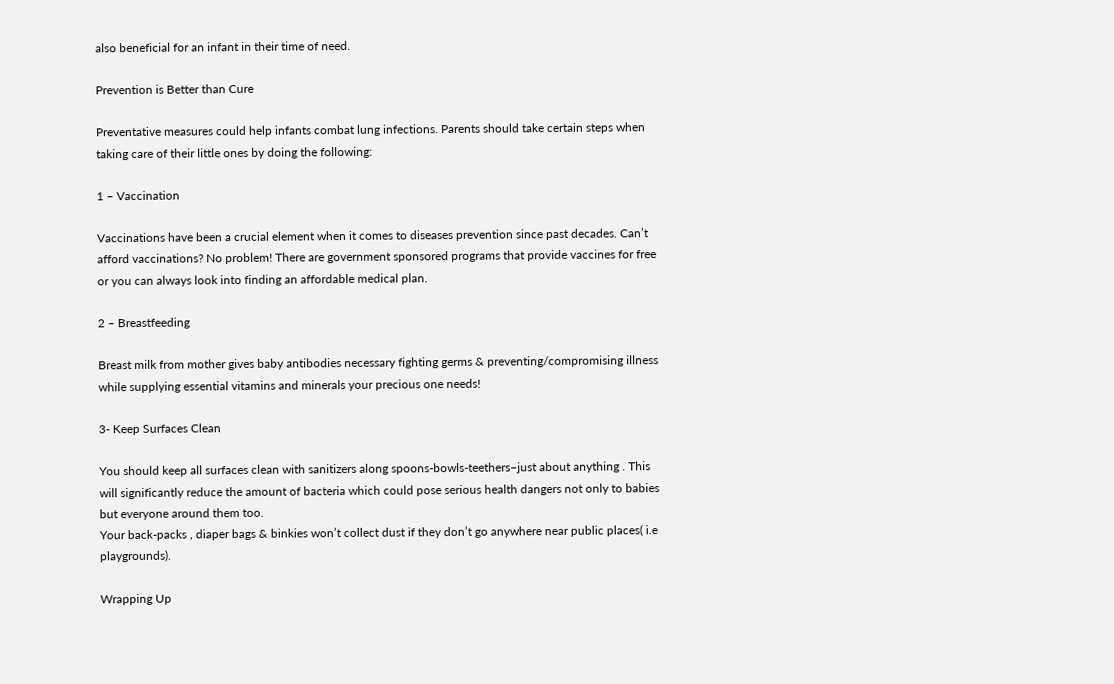also beneficial for an infant in their time of need.

Prevention is Better than Cure

Preventative measures could help infants combat lung infections. Parents should take certain steps when taking care of their little ones by doing the following:

1 – Vaccination

Vaccinations have been a crucial element when it comes to diseases prevention since past decades. Can’t afford vaccinations? No problem! There are government sponsored programs that provide vaccines for free or you can always look into finding an affordable medical plan.

2 – Breastfeeding

Breast milk from mother gives baby antibodies necessary fighting germs & preventing/compromising illness while supplying essential vitamins and minerals your precious one needs!

3- Keep Surfaces Clean

You should keep all surfaces clean with sanitizers along spoons-bowls-teethers–just about anything . This will significantly reduce the amount of bacteria which could pose serious health dangers not only to babies but everyone around them too.
Your back-packs , diaper bags & binkies won’t collect dust if they don’t go anywhere near public places( i.e playgrounds).

Wrapping Up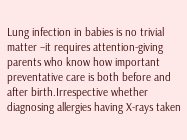Lung infection in babies is no trivial matter –it requires attention-giving parents who know how important preventative care is both before and after birth.Irrespective whether diagnosing allergies having X-rays taken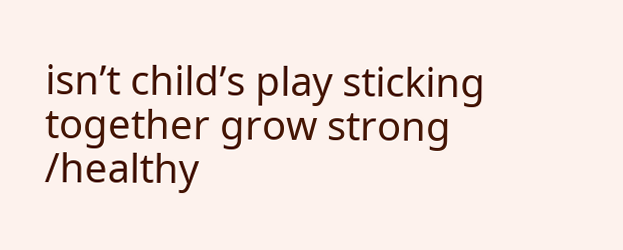isn’t child’s play sticking together grow strong /healthy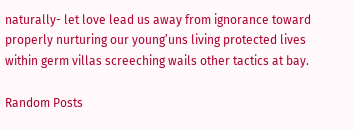naturally- let love lead us away from ignorance toward properly nurturing our young’uns living protected lives within germ villas screeching wails other tactics at bay.

Random Posts